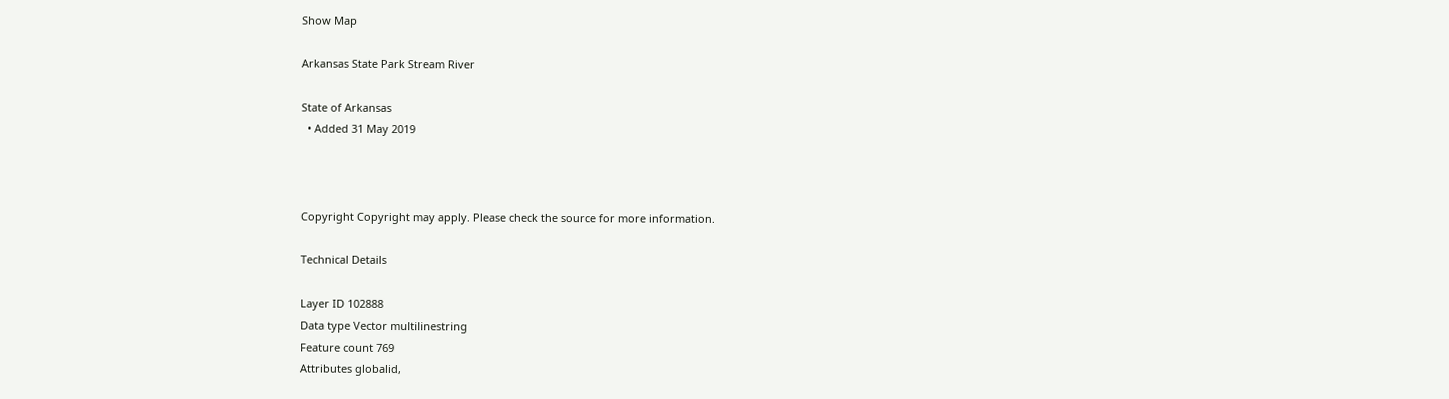Show Map

Arkansas State Park Stream River

State of Arkansas
  • Added 31 May 2019



Copyright Copyright may apply. Please check the source for more information.

Technical Details

Layer ID 102888
Data type Vector multilinestring
Feature count 769
Attributes globalid,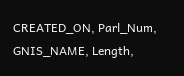CREATED_ON, Parl_Num, GNIS_NAME, Length,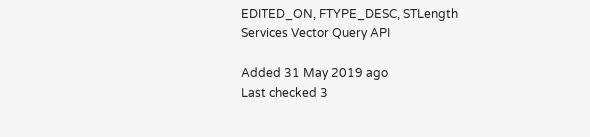EDITED_ON, FTYPE_DESC, STLength
Services Vector Query API

Added 31 May 2019 ago
Last checked 3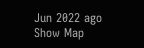Jun 2022 ago
Show Map